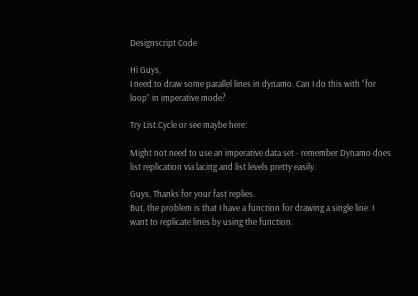Designscript Code

Hi Guys,
I need to draw some parallel lines in dynamo. Can I do this with “for loop” in imperative mode?

Try List.Cycle or see maybe here:

Might not need to use an imperative data set - remember Dynamo does list replication via lacing and list levels pretty easily.

Guys, Thanks for your fast replies.
But, the problem is that I have a function for drawing a single line. I want to replicate lines by using the function.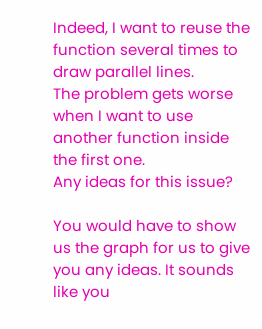Indeed, I want to reuse the function several times to draw parallel lines.
The problem gets worse when I want to use another function inside the first one.
Any ideas for this issue?

You would have to show us the graph for us to give you any ideas. It sounds like you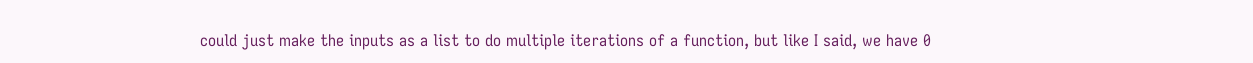could just make the inputs as a list to do multiple iterations of a function, but like I said, we have 0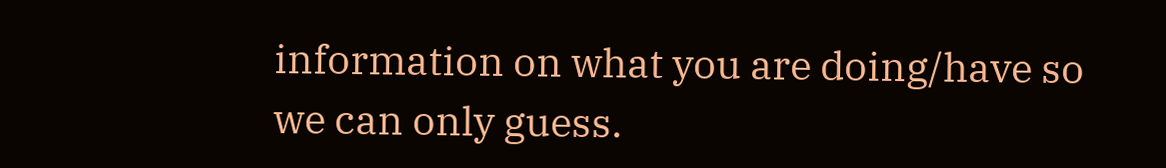information on what you are doing/have so we can only guess.